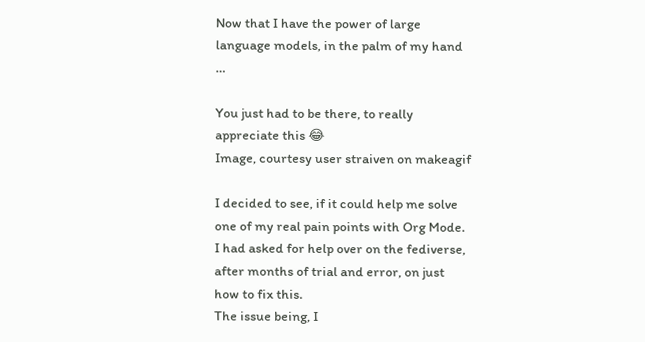Now that I have the power of large language models, in the palm of my hand …

You just had to be there, to really appreciate this 😂
Image, courtesy user straiven on makeagif

I decided to see, if it could help me solve one of my real pain points with Org Mode.
I had asked for help over on the fediverse, after months of trial and error, on just how to fix this.
The issue being, I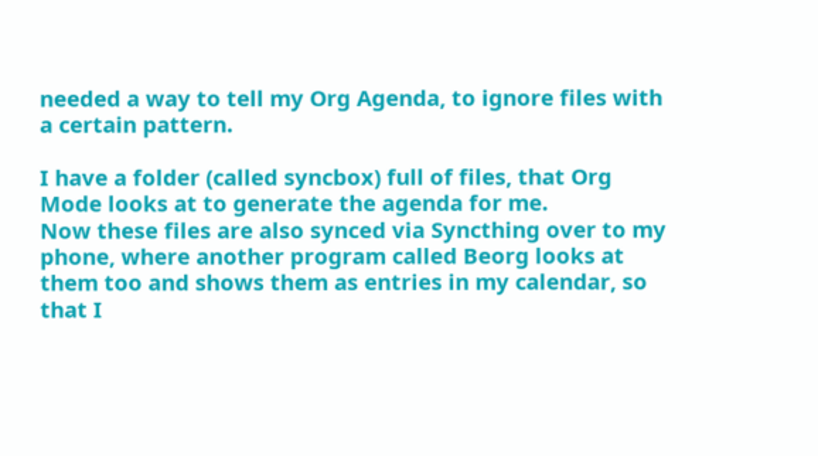needed a way to tell my Org Agenda, to ignore files with a certain pattern.

I have a folder (called syncbox) full of files, that Org Mode looks at to generate the agenda for me.
Now these files are also synced via Syncthing over to my phone, where another program called Beorg looks at them too and shows them as entries in my calendar, so that I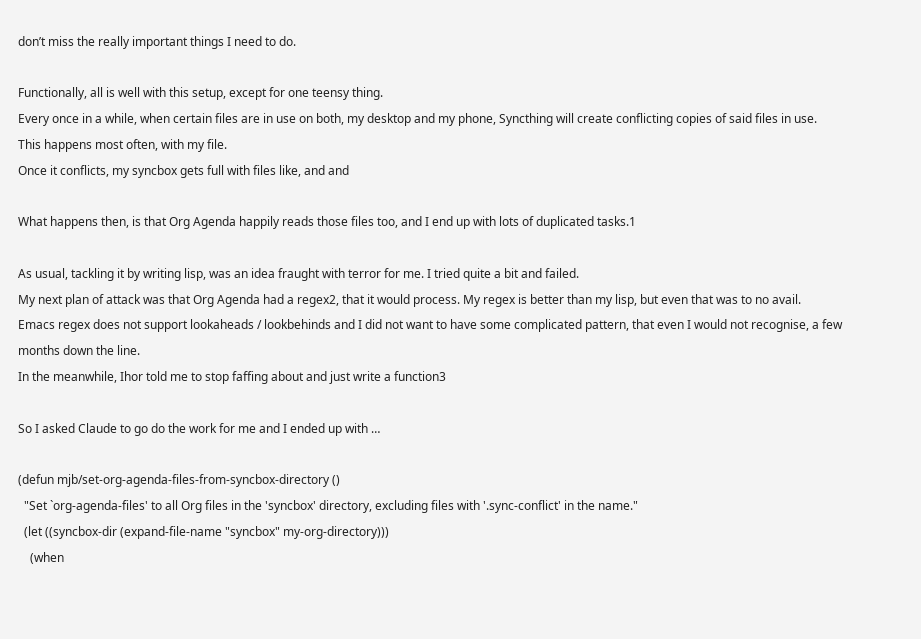don’t miss the really important things I need to do.

Functionally, all is well with this setup, except for one teensy thing.
Every once in a while, when certain files are in use on both, my desktop and my phone, Syncthing will create conflicting copies of said files in use.
This happens most often, with my file.
Once it conflicts, my syncbox gets full with files like, and and

What happens then, is that Org Agenda happily reads those files too, and I end up with lots of duplicated tasks.1

As usual, tackling it by writing lisp, was an idea fraught with terror for me. I tried quite a bit and failed.
My next plan of attack was that Org Agenda had a regex2, that it would process. My regex is better than my lisp, but even that was to no avail.
Emacs regex does not support lookaheads / lookbehinds and I did not want to have some complicated pattern, that even I would not recognise, a few months down the line.
In the meanwhile, Ihor told me to stop faffing about and just write a function3

So I asked Claude to go do the work for me and I ended up with …

(defun mjb/set-org-agenda-files-from-syncbox-directory ()
  "Set `org-agenda-files' to all Org files in the 'syncbox' directory, excluding files with '.sync-conflict' in the name."
  (let ((syncbox-dir (expand-file-name "syncbox" my-org-directory)))
    (when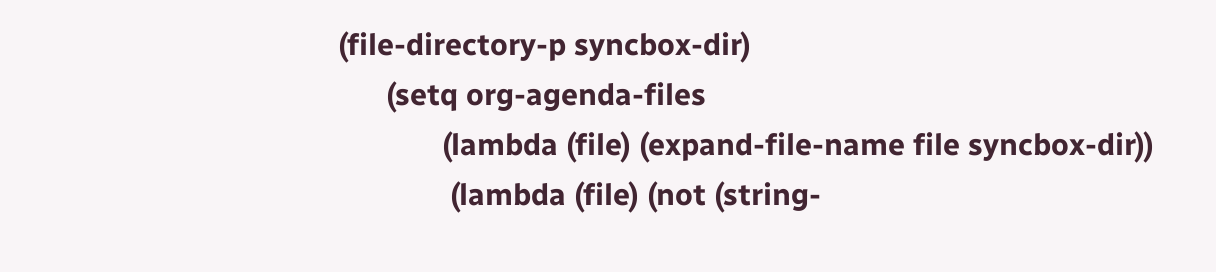(file-directory-p syncbox-dir)
      (setq org-agenda-files
             (lambda (file) (expand-file-name file syncbox-dir))
              (lambda (file) (not (string-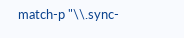match-p "\\.sync-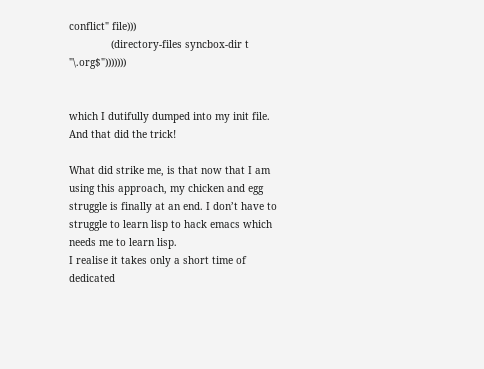conflict" file)))
              (directory-files syncbox-dir t "\.org$")))))))


which I dutifully dumped into my init file.
And that did the trick!

What did strike me, is that now that I am using this approach, my chicken and egg struggle is finally at an end. I don’t have to struggle to learn lisp to hack emacs which needs me to learn lisp.
I realise it takes only a short time of dedicated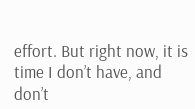effort. But right now, it is time I don’t have, and don’t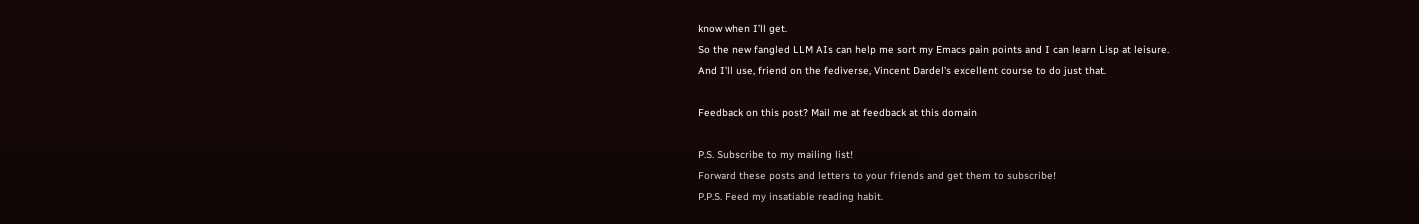know when I’ll get.
So the new fangled LLM AIs can help me sort my Emacs pain points and I can learn Lisp at leisure.
And I’ll use, friend on the fediverse, Vincent Dardel’s excellent course to do just that.

Feedback on this post? Mail me at feedback at this domain

P.S. Subscribe to my mailing list!
Forward these posts and letters to your friends and get them to subscribe!
P.P.S. Feed my insatiable reading habit.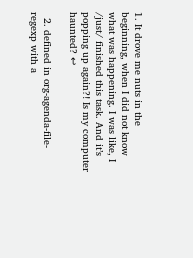1. It drove me nuts in the beginning, when I did not know what was happening. I was like, I /just/ finished this task. And it’s popping up again?! Is my computer haunted? ↩

  2. defined in org-agenda-file-regexp with a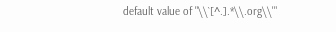default value of "\\`[^.].*\\.org\\'"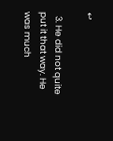↩

  3. He did not quite put it that way. He was much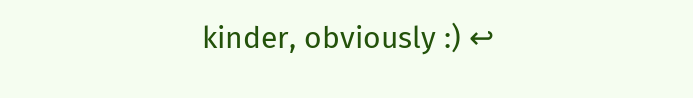kinder, obviously :) ↩